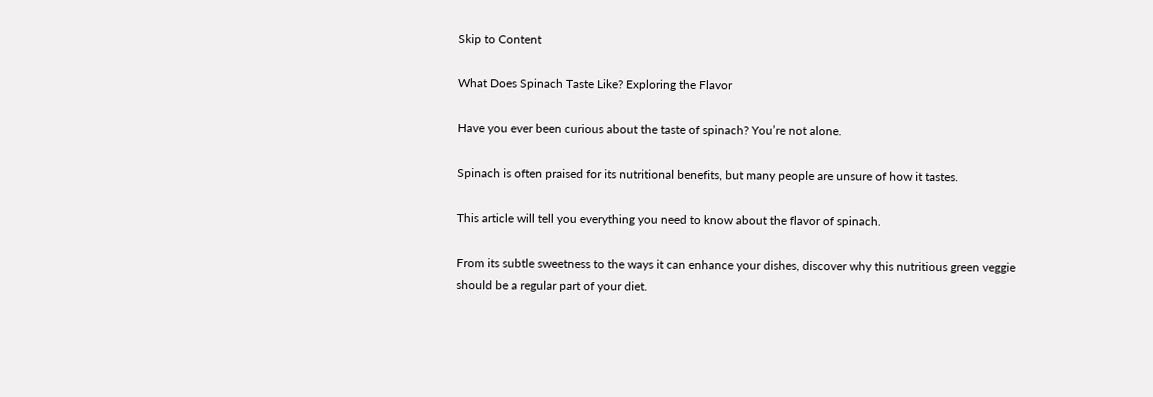Skip to Content

What Does Spinach Taste Like? Exploring the Flavor

Have you ever been curious about the taste of spinach? You’re not alone.

Spinach is often praised for its nutritional benefits, but many people are unsure of how it tastes.

This article will tell you everything you need to know about the flavor of spinach.

From its subtle sweetness to the ways it can enhance your dishes, discover why this nutritious green veggie should be a regular part of your diet.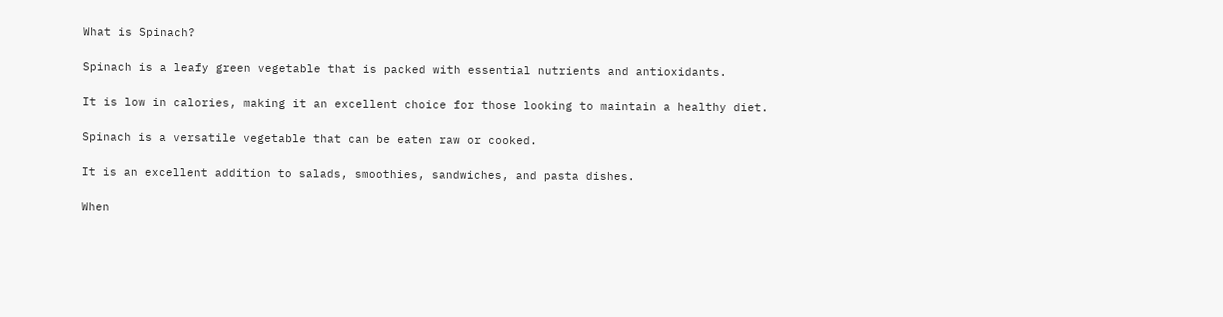What is Spinach?

Spinach is a leafy green vegetable that is packed with essential nutrients and antioxidants.

It is low in calories, making it an excellent choice for those looking to maintain a healthy diet.

Spinach is a versatile vegetable that can be eaten raw or cooked.

It is an excellent addition to salads, smoothies, sandwiches, and pasta dishes.

When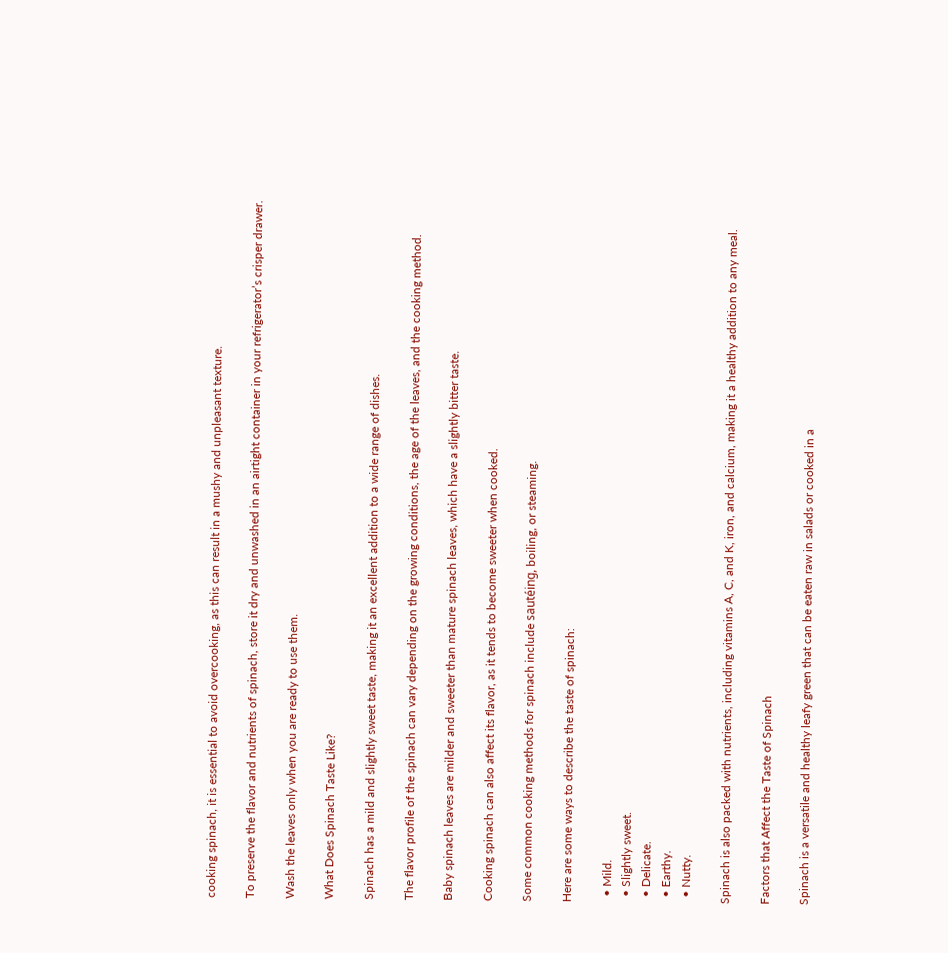cooking spinach, it is essential to avoid overcooking, as this can result in a mushy and unpleasant texture.

To preserve the flavor and nutrients of spinach, store it dry and unwashed in an airtight container in your refrigerator’s crisper drawer.

Wash the leaves only when you are ready to use them.

What Does Spinach Taste Like?

Spinach has a mild and slightly sweet taste, making it an excellent addition to a wide range of dishes.

The flavor profile of the spinach can vary depending on the growing conditions, the age of the leaves, and the cooking method.

Baby spinach leaves are milder and sweeter than mature spinach leaves, which have a slightly bitter taste.

Cooking spinach can also affect its flavor, as it tends to become sweeter when cooked.

Some common cooking methods for spinach include sautéing, boiling, or steaming.

Here are some ways to describe the taste of spinach:

  • Mild.
  • Slightly sweet.
  • Delicate.
  • Earthy.
  • Nutty.

Spinach is also packed with nutrients, including vitamins A, C, and K, iron, and calcium, making it a healthy addition to any meal.

Factors that Affect the Taste of Spinach

Spinach is a versatile and healthy leafy green that can be eaten raw in salads or cooked in a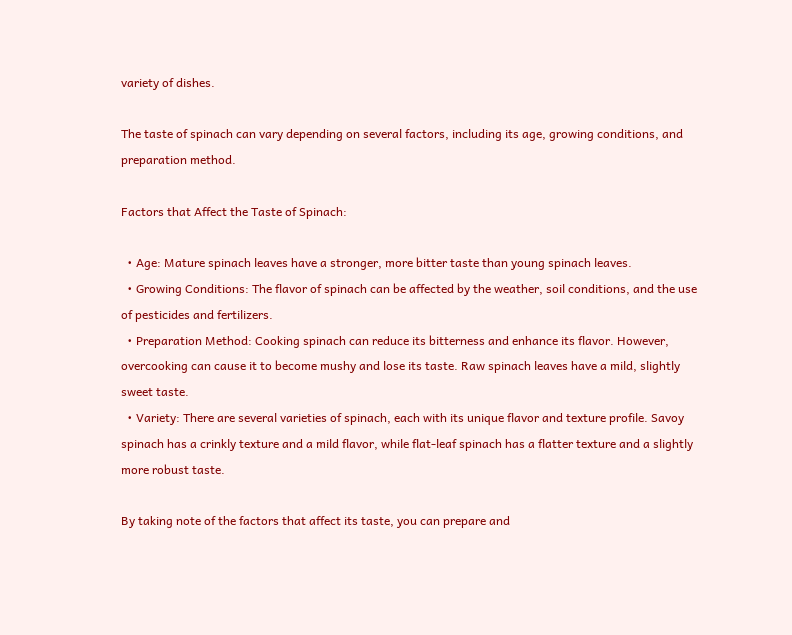variety of dishes.

The taste of spinach can vary depending on several factors, including its age, growing conditions, and preparation method.

Factors that Affect the Taste of Spinach:

  • Age: Mature spinach leaves have a stronger, more bitter taste than young spinach leaves.
  • Growing Conditions: The flavor of spinach can be affected by the weather, soil conditions, and the use of pesticides and fertilizers.
  • Preparation Method: Cooking spinach can reduce its bitterness and enhance its flavor. However, overcooking can cause it to become mushy and lose its taste. Raw spinach leaves have a mild, slightly sweet taste.
  • Variety: There are several varieties of spinach, each with its unique flavor and texture profile. Savoy spinach has a crinkly texture and a mild flavor, while flat-leaf spinach has a flatter texture and a slightly more robust taste.

By taking note of the factors that affect its taste, you can prepare and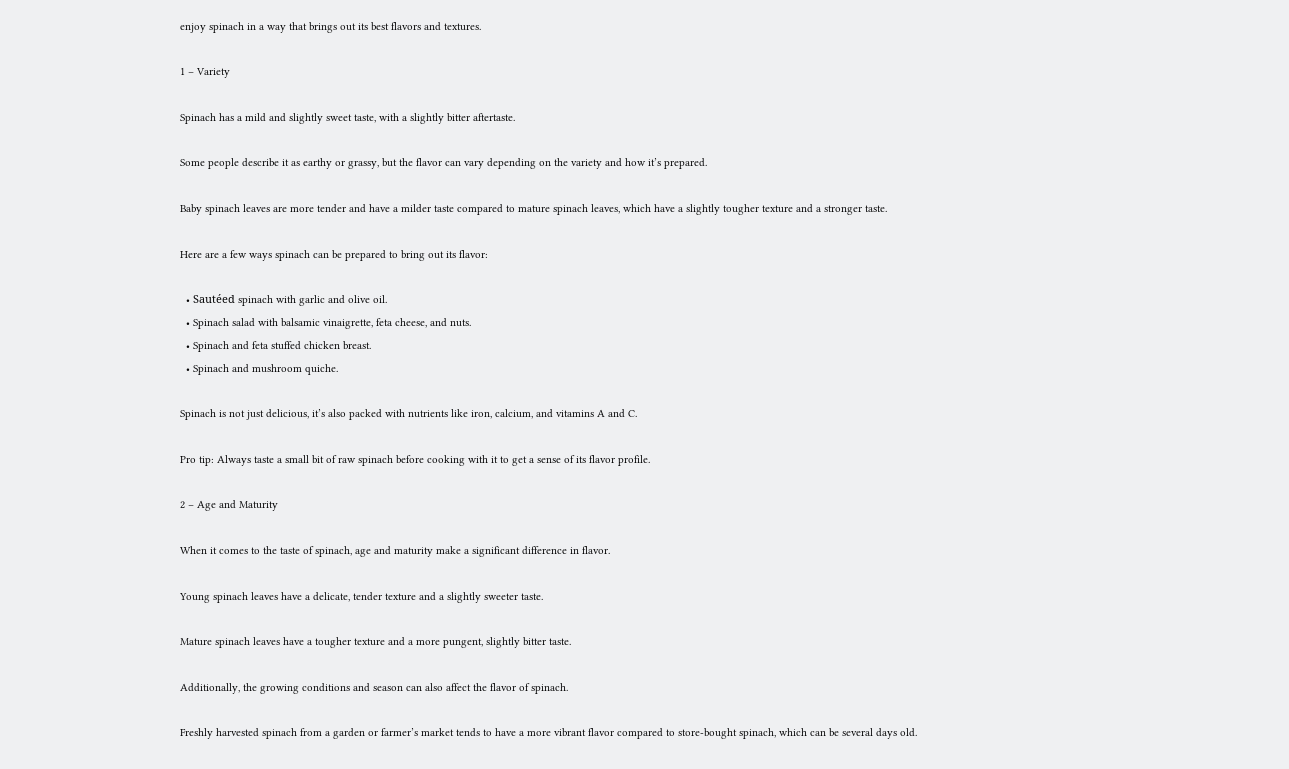enjoy spinach in a way that brings out its best flavors and textures.

1 – Variety

Spinach has a mild and slightly sweet taste, with a slightly bitter aftertaste.

Some people describe it as earthy or grassy, but the flavor can vary depending on the variety and how it’s prepared.

Baby spinach leaves are more tender and have a milder taste compared to mature spinach leaves, which have a slightly tougher texture and a stronger taste.

Here are a few ways spinach can be prepared to bring out its flavor:

  • Sautéed spinach with garlic and olive oil.
  • Spinach salad with balsamic vinaigrette, feta cheese, and nuts.
  • Spinach and feta stuffed chicken breast.
  • Spinach and mushroom quiche.

Spinach is not just delicious, it’s also packed with nutrients like iron, calcium, and vitamins A and C.

Pro tip: Always taste a small bit of raw spinach before cooking with it to get a sense of its flavor profile.

2 – Age and Maturity

When it comes to the taste of spinach, age and maturity make a significant difference in flavor.

Young spinach leaves have a delicate, tender texture and a slightly sweeter taste.

Mature spinach leaves have a tougher texture and a more pungent, slightly bitter taste.

Additionally, the growing conditions and season can also affect the flavor of spinach.

Freshly harvested spinach from a garden or farmer’s market tends to have a more vibrant flavor compared to store-bought spinach, which can be several days old.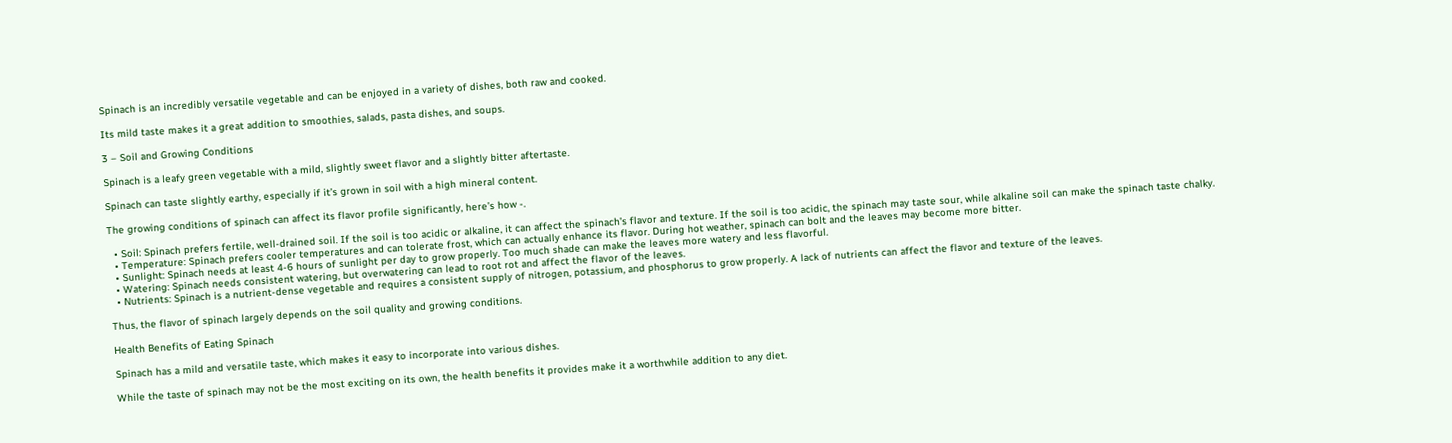Spinach is an incredibly versatile vegetable and can be enjoyed in a variety of dishes, both raw and cooked.

Its mild taste makes it a great addition to smoothies, salads, pasta dishes, and soups.

3 – Soil and Growing Conditions

Spinach is a leafy green vegetable with a mild, slightly sweet flavor and a slightly bitter aftertaste.

Spinach can taste slightly earthy, especially if it’s grown in soil with a high mineral content.

The growing conditions of spinach can affect its flavor profile significantly, here’s how -.

  • Soil: Spinach prefers fertile, well-drained soil. If the soil is too acidic or alkaline, it can affect the spinach’s flavor and texture. If the soil is too acidic, the spinach may taste sour, while alkaline soil can make the spinach taste chalky.
  • Temperature: Spinach prefers cooler temperatures and can tolerate frost, which can actually enhance its flavor. During hot weather, spinach can bolt and the leaves may become more bitter.
  • Sunlight: Spinach needs at least 4-6 hours of sunlight per day to grow properly. Too much shade can make the leaves more watery and less flavorful.
  • Watering: Spinach needs consistent watering, but overwatering can lead to root rot and affect the flavor of the leaves.
  • Nutrients: Spinach is a nutrient-dense vegetable and requires a consistent supply of nitrogen, potassium, and phosphorus to grow properly. A lack of nutrients can affect the flavor and texture of the leaves.

Thus, the flavor of spinach largely depends on the soil quality and growing conditions.

Health Benefits of Eating Spinach

Spinach has a mild and versatile taste, which makes it easy to incorporate into various dishes.

While the taste of spinach may not be the most exciting on its own, the health benefits it provides make it a worthwhile addition to any diet.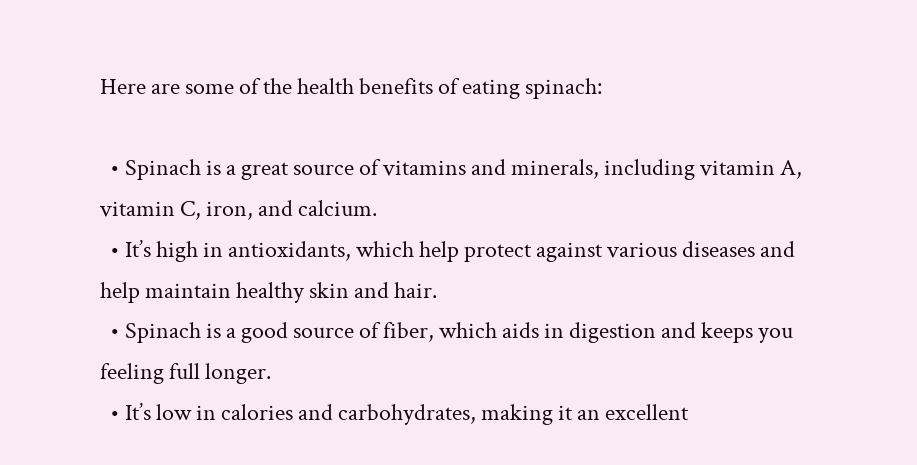Here are some of the health benefits of eating spinach:

  • Spinach is a great source of vitamins and minerals, including vitamin A, vitamin C, iron, and calcium.
  • It’s high in antioxidants, which help protect against various diseases and help maintain healthy skin and hair.
  • Spinach is a good source of fiber, which aids in digestion and keeps you feeling full longer.
  • It’s low in calories and carbohydrates, making it an excellent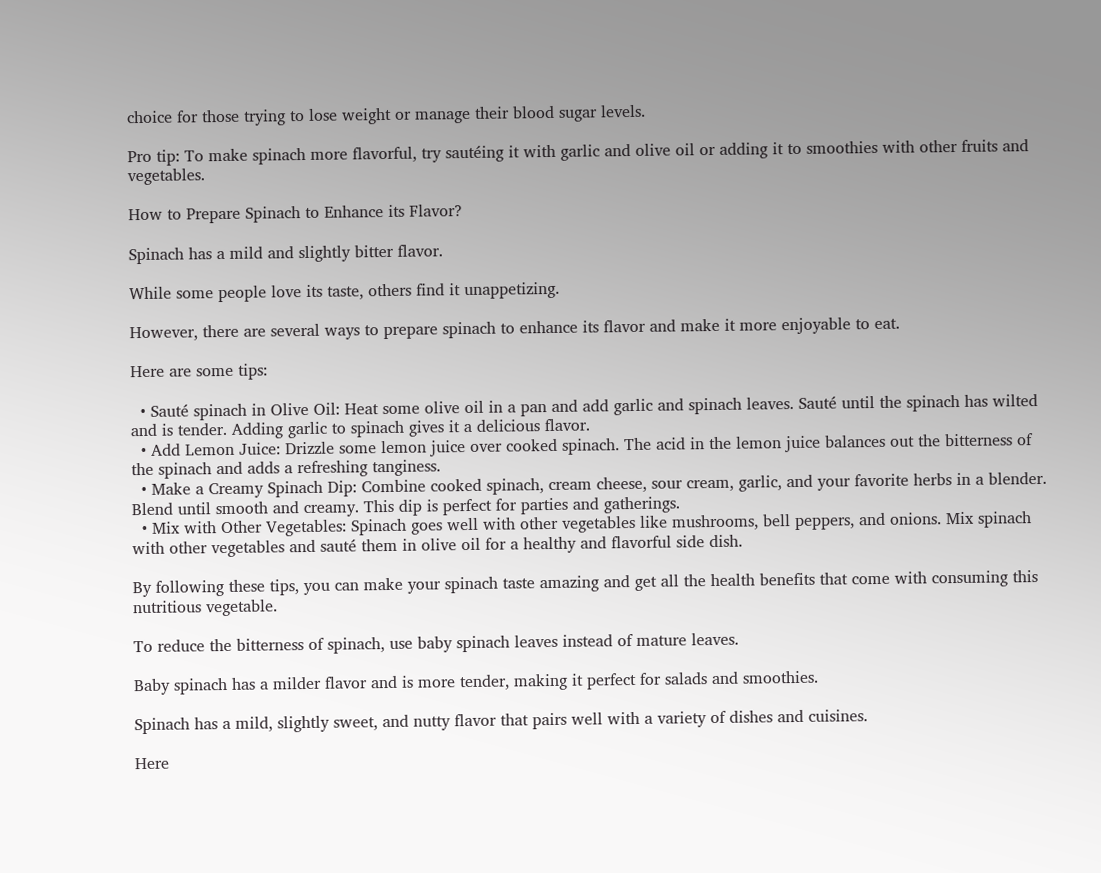choice for those trying to lose weight or manage their blood sugar levels.

Pro tip: To make spinach more flavorful, try sautéing it with garlic and olive oil or adding it to smoothies with other fruits and vegetables.

How to Prepare Spinach to Enhance its Flavor?

Spinach has a mild and slightly bitter flavor.

While some people love its taste, others find it unappetizing.

However, there are several ways to prepare spinach to enhance its flavor and make it more enjoyable to eat.

Here are some tips:

  • Sauté spinach in Olive Oil: Heat some olive oil in a pan and add garlic and spinach leaves. Sauté until the spinach has wilted and is tender. Adding garlic to spinach gives it a delicious flavor.
  • Add Lemon Juice: Drizzle some lemon juice over cooked spinach. The acid in the lemon juice balances out the bitterness of the spinach and adds a refreshing tanginess.
  • Make a Creamy Spinach Dip: Combine cooked spinach, cream cheese, sour cream, garlic, and your favorite herbs in a blender. Blend until smooth and creamy. This dip is perfect for parties and gatherings.
  • Mix with Other Vegetables: Spinach goes well with other vegetables like mushrooms, bell peppers, and onions. Mix spinach with other vegetables and sauté them in olive oil for a healthy and flavorful side dish.

By following these tips, you can make your spinach taste amazing and get all the health benefits that come with consuming this nutritious vegetable.

To reduce the bitterness of spinach, use baby spinach leaves instead of mature leaves.

Baby spinach has a milder flavor and is more tender, making it perfect for salads and smoothies.

Spinach has a mild, slightly sweet, and nutty flavor that pairs well with a variety of dishes and cuisines.

Here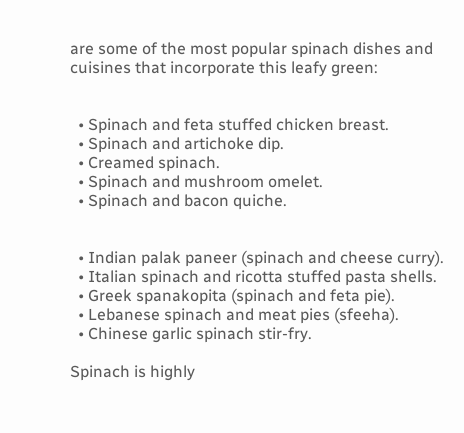are some of the most popular spinach dishes and cuisines that incorporate this leafy green:


  • Spinach and feta stuffed chicken breast.
  • Spinach and artichoke dip.
  • Creamed spinach.
  • Spinach and mushroom omelet.
  • Spinach and bacon quiche.


  • Indian palak paneer (spinach and cheese curry).
  • Italian spinach and ricotta stuffed pasta shells.
  • Greek spanakopita (spinach and feta pie).
  • Lebanese spinach and meat pies (sfeeha).
  • Chinese garlic spinach stir-fry.

Spinach is highly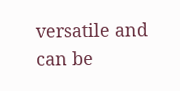versatile and can be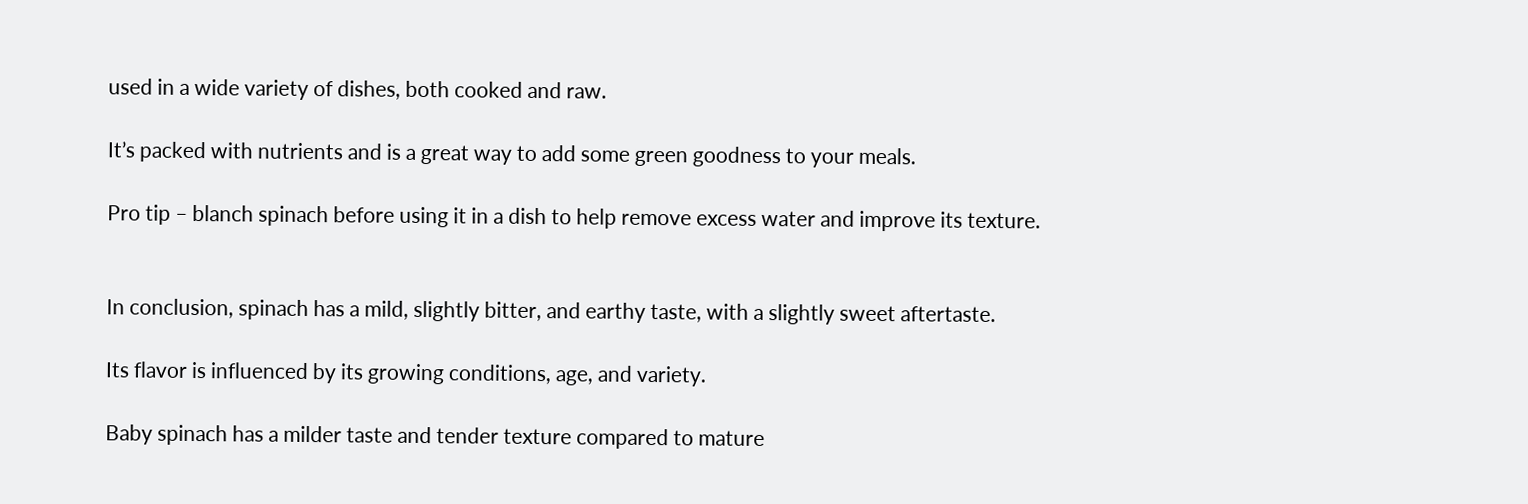used in a wide variety of dishes, both cooked and raw.

It’s packed with nutrients and is a great way to add some green goodness to your meals.

Pro tip – blanch spinach before using it in a dish to help remove excess water and improve its texture.


In conclusion, spinach has a mild, slightly bitter, and earthy taste, with a slightly sweet aftertaste.

Its flavor is influenced by its growing conditions, age, and variety.

Baby spinach has a milder taste and tender texture compared to mature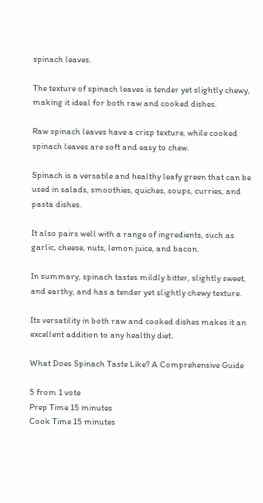spinach leaves.

The texture of spinach leaves is tender yet slightly chewy, making it ideal for both raw and cooked dishes.

Raw spinach leaves have a crisp texture, while cooked spinach leaves are soft and easy to chew.

Spinach is a versatile and healthy leafy green that can be used in salads, smoothies, quiches, soups, curries, and pasta dishes.

It also pairs well with a range of ingredients, such as garlic, cheese, nuts, lemon juice, and bacon.

In summary, spinach tastes mildly bitter, slightly sweet, and earthy, and has a tender yet slightly chewy texture.

Its versatility in both raw and cooked dishes makes it an excellent addition to any healthy diet.

What Does Spinach Taste Like? A Comprehensive Guide

5 from 1 vote
Prep Time 15 minutes
Cook Time 15 minutes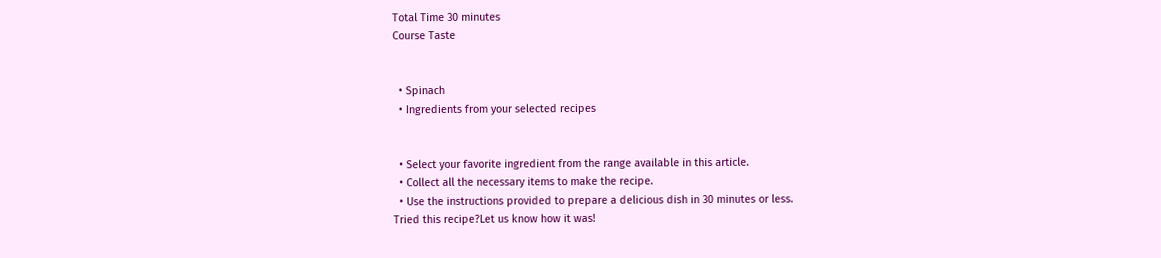Total Time 30 minutes
Course Taste


  • Spinach
  • Ingredients from your selected recipes


  • Select your favorite ingredient from the range available in this article.
  • Collect all the necessary items to make the recipe.
  • Use the instructions provided to prepare a delicious dish in 30 minutes or less.
Tried this recipe?Let us know how it was!